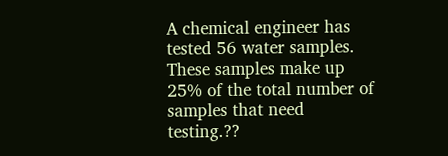A chemical engineer has tested 56 water samples. These samples make up 25% of the total number of samples that need testing.??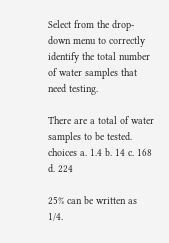Select from the drop-down menu to correctly identify the total number of water samples that need testing.

There are a total of water samples to be tested. choices a. 1.4 b. 14 c. 168 d. 224

25% can be written as 1/4.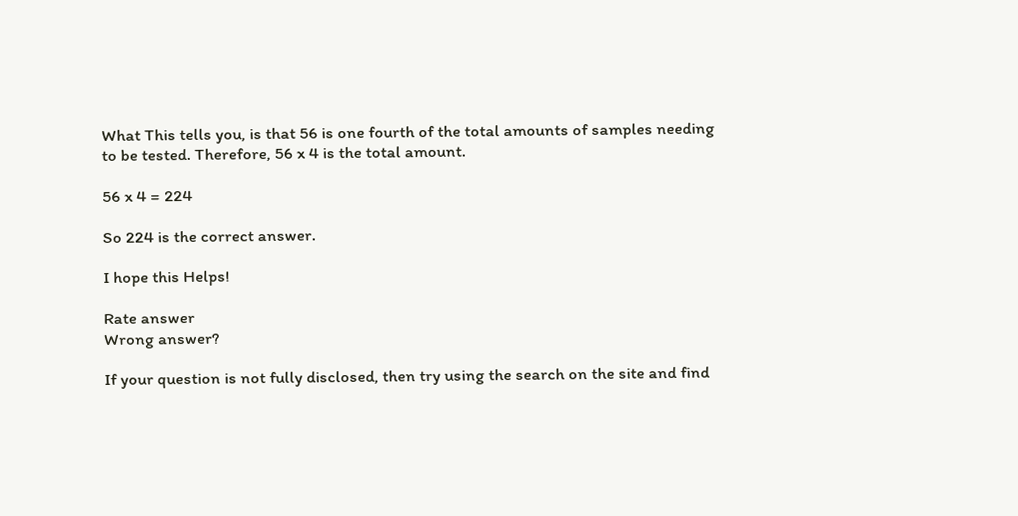What This tells you, is that 56 is one fourth of the total amounts of samples needing to be tested. Therefore, 56 x 4 is the total amount.

56 x 4 = 224

So 224 is the correct answer.

I hope this Helps!

Rate answer
Wrong answer?

If your question is not fully disclosed, then try using the search on the site and find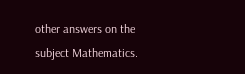other answers on the subject Mathematics.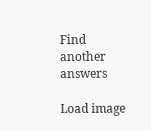Find another answers

Load image